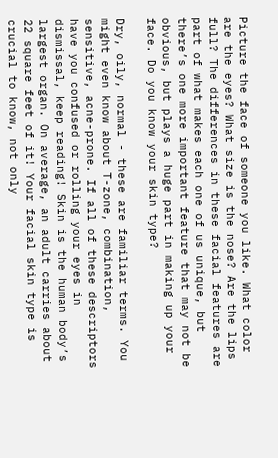Picture the face of someone you like. What color are the eyes? What size is the nose? Are the lips full? The differences in these facial features are part of what makes each one of us unique, but there’s one more important feature that may not be obvious, but plays a huge part in making up your face. Do you know your skin type?

Dry, oily, normal - these are familiar terms. You might even know about T-zone, combination, sensitive, acne-prone. If all of these descriptors have you confused or rolling your eyes in dismissal, keep reading! Skin is the human body’s largest organ. On average, an adult carries about 22 square feet of it! Your facial skin type is crucial to know, not only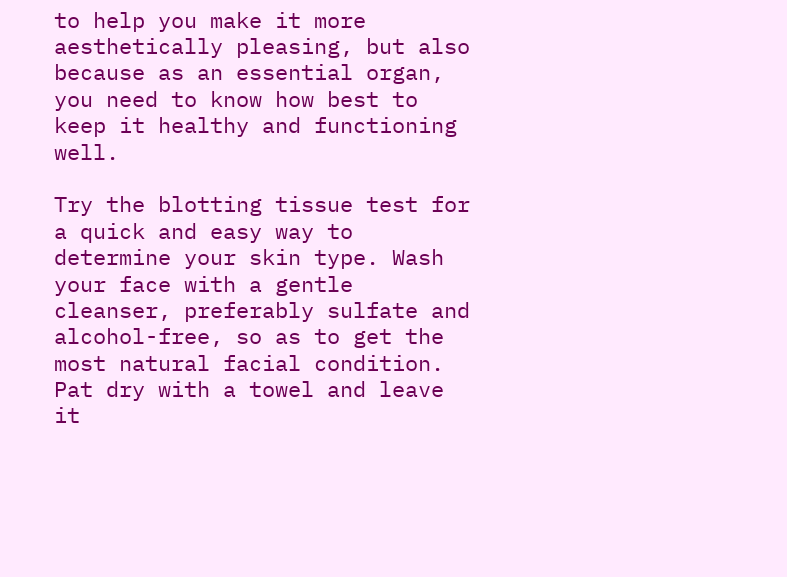to help you make it more aesthetically pleasing, but also because as an essential organ, you need to know how best to keep it healthy and functioning well.

Try the blotting tissue test for a quick and easy way to determine your skin type. Wash your face with a gentle cleanser, preferably sulfate and alcohol-free, so as to get the most natural facial condition. Pat dry with a towel and leave it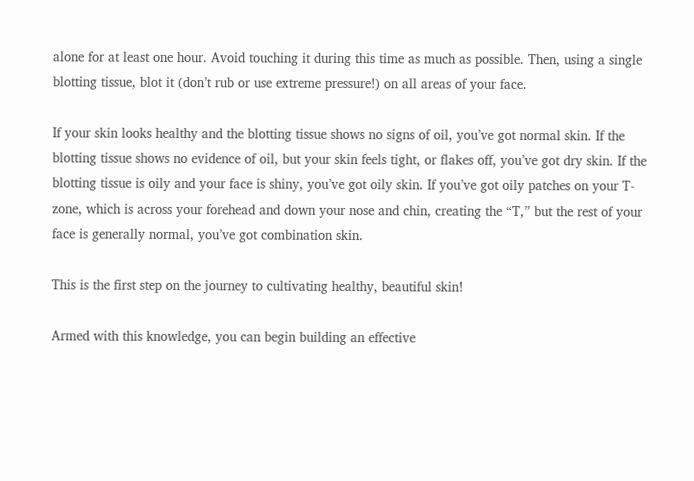alone for at least one hour. Avoid touching it during this time as much as possible. Then, using a single blotting tissue, blot it (don’t rub or use extreme pressure!) on all areas of your face.

If your skin looks healthy and the blotting tissue shows no signs of oil, you’ve got normal skin. If the blotting tissue shows no evidence of oil, but your skin feels tight, or flakes off, you’ve got dry skin. If the blotting tissue is oily and your face is shiny, you’ve got oily skin. If you’ve got oily patches on your T-zone, which is across your forehead and down your nose and chin, creating the “T,” but the rest of your face is generally normal, you’ve got combination skin.

This is the first step on the journey to cultivating healthy, beautiful skin!

Armed with this knowledge, you can begin building an effective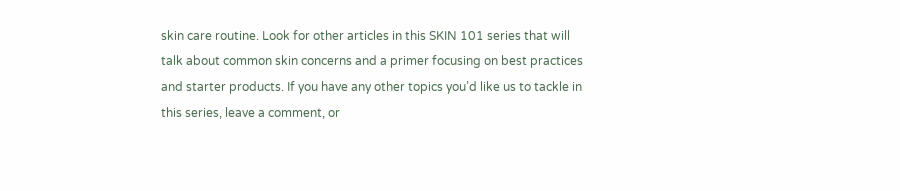skin care routine. Look for other articles in this SKIN 101 series that will talk about common skin concerns and a primer focusing on best practices and starter products. If you have any other topics you’d like us to tackle in this series, leave a comment, or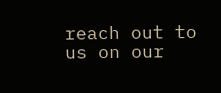reach out to us on our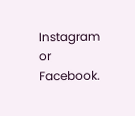Instagram or Facebook.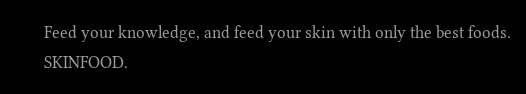Feed your knowledge, and feed your skin with only the best foods. SKINFOOD.